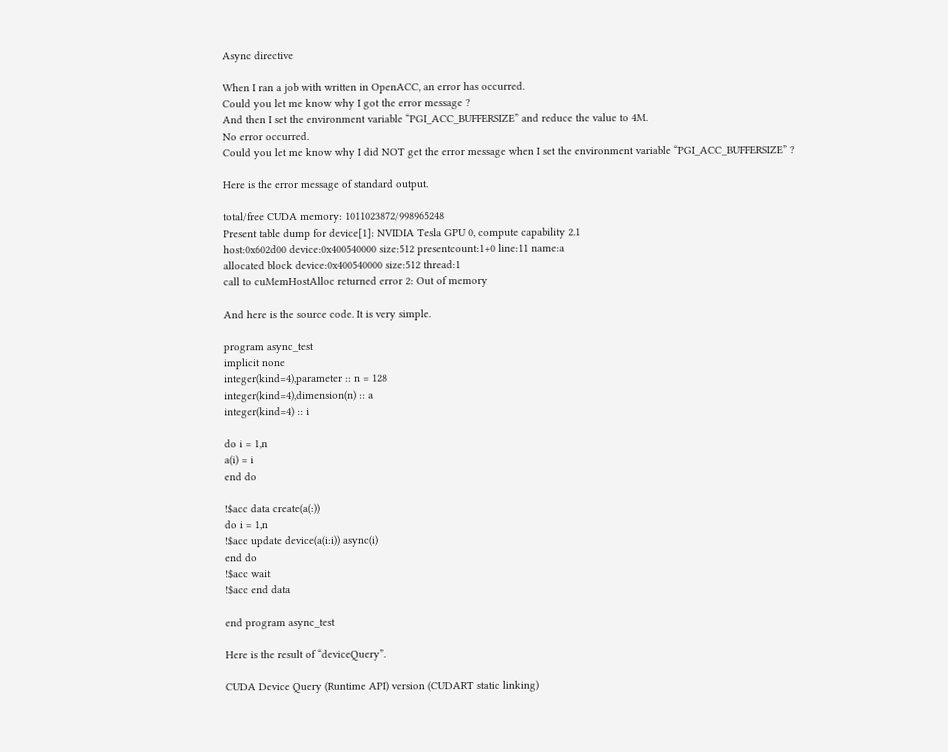Async directive

When I ran a job with written in OpenACC, an error has occurred.
Could you let me know why I got the error message ?
And then I set the environment variable “PGI_ACC_BUFFERSIZE” and reduce the value to 4M.
No error occurred.
Could you let me know why I did NOT get the error message when I set the environment variable “PGI_ACC_BUFFERSIZE” ?

Here is the error message of standard output.

total/free CUDA memory: 1011023872/998965248
Present table dump for device[1]: NVIDIA Tesla GPU 0, compute capability 2.1
host:0x602d00 device:0x400540000 size:512 presentcount:1+0 line:11 name:a
allocated block device:0x400540000 size:512 thread:1
call to cuMemHostAlloc returned error 2: Out of memory

And here is the source code. It is very simple.

program async_test
implicit none
integer(kind=4),parameter :: n = 128
integer(kind=4),dimension(n) :: a
integer(kind=4) :: i

do i = 1,n
a(i) = i
end do

!$acc data create(a(:))
do i = 1,n
!$acc update device(a(i:i)) async(i)
end do
!$acc wait
!$acc end data

end program async_test

Here is the result of “deviceQuery”.

CUDA Device Query (Runtime API) version (CUDART static linking)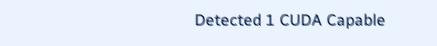Detected 1 CUDA Capable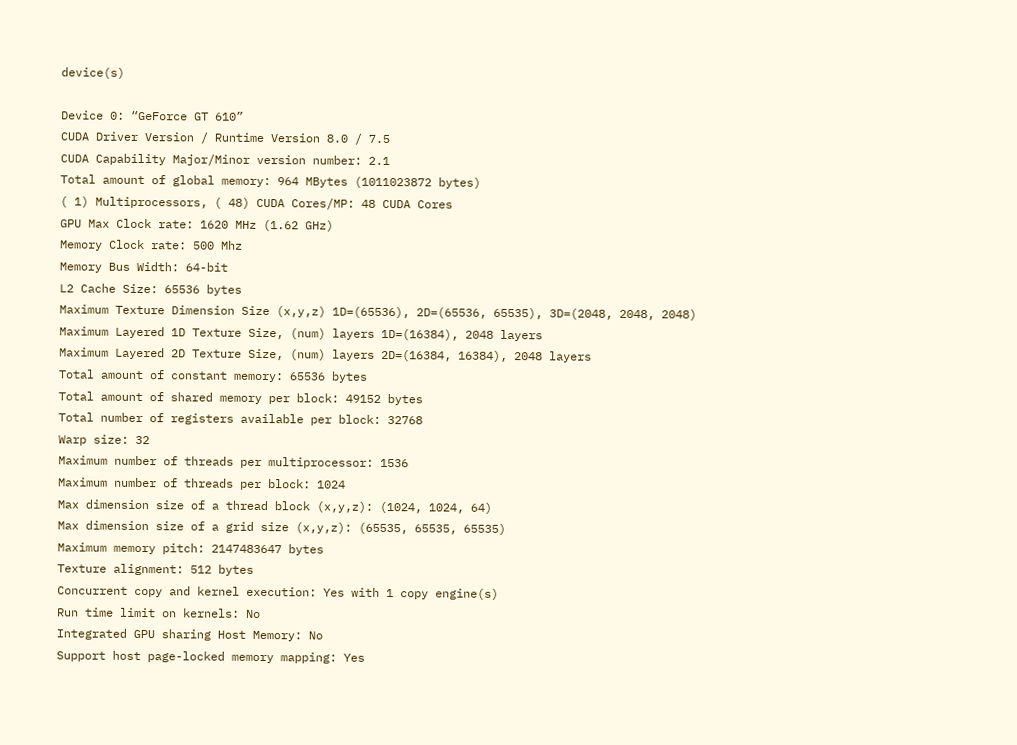device(s)

Device 0: “GeForce GT 610”
CUDA Driver Version / Runtime Version 8.0 / 7.5
CUDA Capability Major/Minor version number: 2.1
Total amount of global memory: 964 MBytes (1011023872 bytes)
( 1) Multiprocessors, ( 48) CUDA Cores/MP: 48 CUDA Cores
GPU Max Clock rate: 1620 MHz (1.62 GHz)
Memory Clock rate: 500 Mhz
Memory Bus Width: 64-bit
L2 Cache Size: 65536 bytes
Maximum Texture Dimension Size (x,y,z) 1D=(65536), 2D=(65536, 65535), 3D=(2048, 2048, 2048)
Maximum Layered 1D Texture Size, (num) layers 1D=(16384), 2048 layers
Maximum Layered 2D Texture Size, (num) layers 2D=(16384, 16384), 2048 layers
Total amount of constant memory: 65536 bytes
Total amount of shared memory per block: 49152 bytes
Total number of registers available per block: 32768
Warp size: 32
Maximum number of threads per multiprocessor: 1536
Maximum number of threads per block: 1024
Max dimension size of a thread block (x,y,z): (1024, 1024, 64)
Max dimension size of a grid size (x,y,z): (65535, 65535, 65535)
Maximum memory pitch: 2147483647 bytes
Texture alignment: 512 bytes
Concurrent copy and kernel execution: Yes with 1 copy engine(s)
Run time limit on kernels: No
Integrated GPU sharing Host Memory: No
Support host page-locked memory mapping: Yes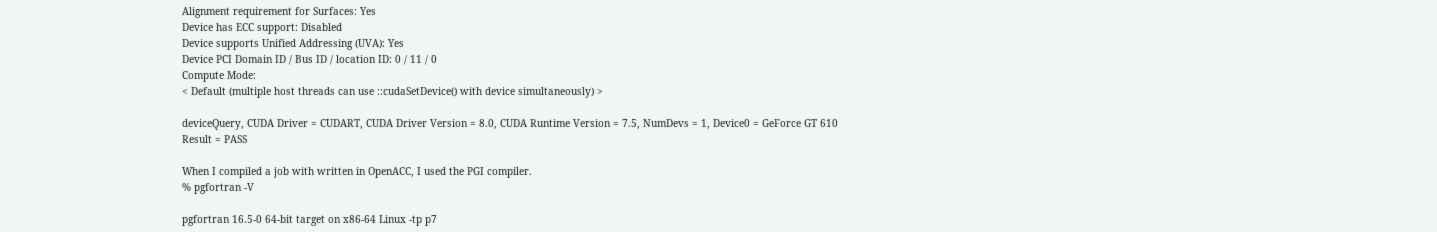Alignment requirement for Surfaces: Yes
Device has ECC support: Disabled
Device supports Unified Addressing (UVA): Yes
Device PCI Domain ID / Bus ID / location ID: 0 / 11 / 0
Compute Mode:
< Default (multiple host threads can use ::cudaSetDevice() with device simultaneously) >

deviceQuery, CUDA Driver = CUDART, CUDA Driver Version = 8.0, CUDA Runtime Version = 7.5, NumDevs = 1, Device0 = GeForce GT 610
Result = PASS

When I compiled a job with written in OpenACC, I used the PGI compiler.
% pgfortran -V

pgfortran 16.5-0 64-bit target on x86-64 Linux -tp p7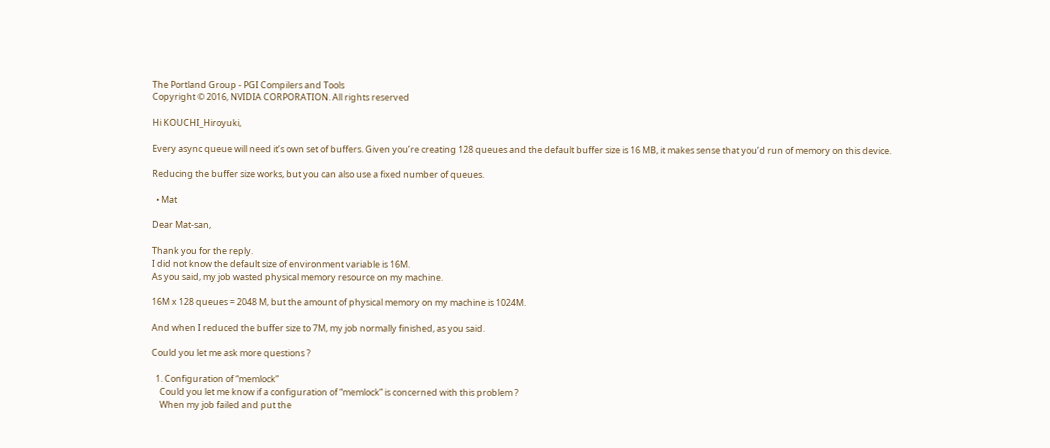The Portland Group - PGI Compilers and Tools
Copyright © 2016, NVIDIA CORPORATION. All rights reserved

Hi KOUCHI_Hiroyuki,

Every async queue will need it’s own set of buffers. Given you’re creating 128 queues and the default buffer size is 16 MB, it makes sense that you’d run of memory on this device.

Reducing the buffer size works, but you can also use a fixed number of queues.

  • Mat

Dear Mat-san,

Thank you for the reply.
I did not know the default size of environment variable is 16M.
As you said, my job wasted physical memory resource on my machine.

16M x 128 queues = 2048 M, but the amount of physical memory on my machine is 1024M.

And when I reduced the buffer size to 7M, my job normally finished, as you said.

Could you let me ask more questions ?

  1. Configuration of “memlock”
    Could you let me know if a configuration of “memlock” is concerned with this problem ?
    When my job failed and put the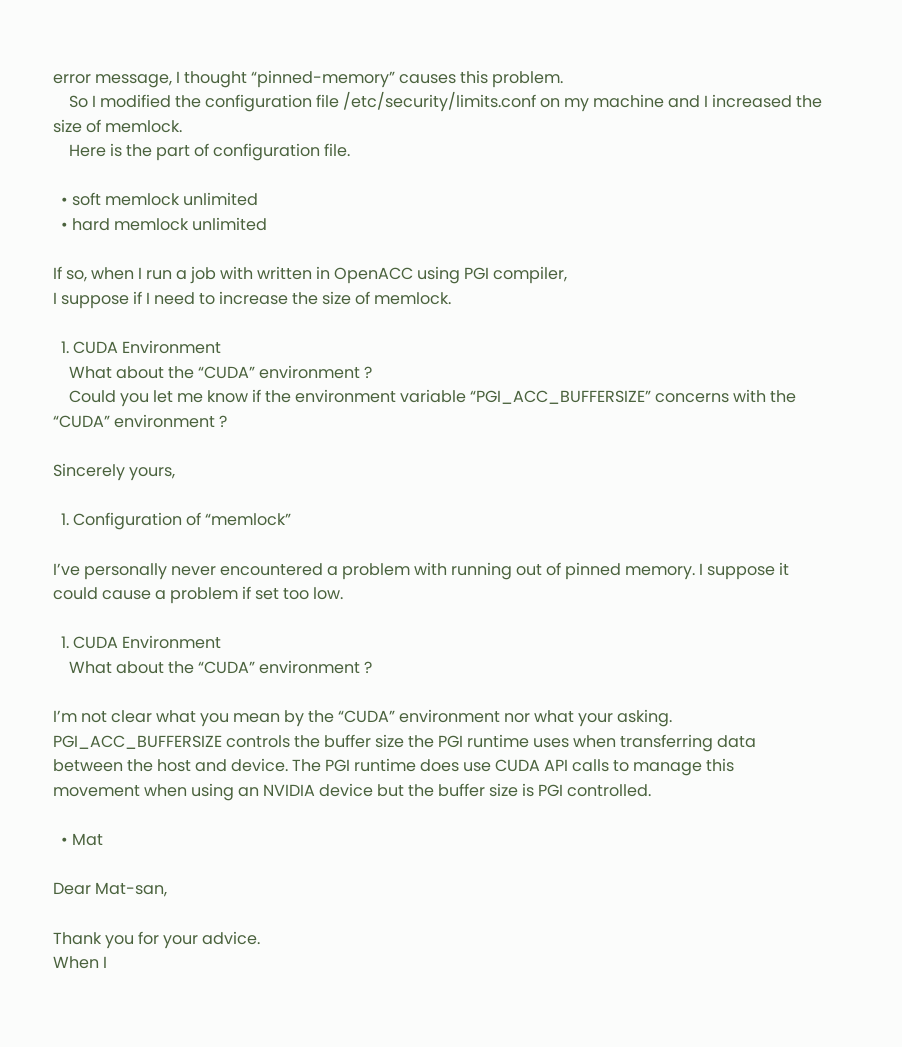error message, I thought “pinned-memory” causes this problem.
    So I modified the configuration file /etc/security/limits.conf on my machine and I increased the size of memlock.
    Here is the part of configuration file.

  • soft memlock unlimited
  • hard memlock unlimited

If so, when I run a job with written in OpenACC using PGI compiler,
I suppose if I need to increase the size of memlock.

  1. CUDA Environment
    What about the “CUDA” environment ?
    Could you let me know if the environment variable “PGI_ACC_BUFFERSIZE” concerns with the “CUDA” environment ?

Sincerely yours,

  1. Configuration of “memlock”

I’ve personally never encountered a problem with running out of pinned memory. I suppose it could cause a problem if set too low.

  1. CUDA Environment
    What about the “CUDA” environment ?

I’m not clear what you mean by the “CUDA” environment nor what your asking. PGI_ACC_BUFFERSIZE controls the buffer size the PGI runtime uses when transferring data between the host and device. The PGI runtime does use CUDA API calls to manage this movement when using an NVIDIA device but the buffer size is PGI controlled.

  • Mat

Dear Mat-san,

Thank you for your advice.
When I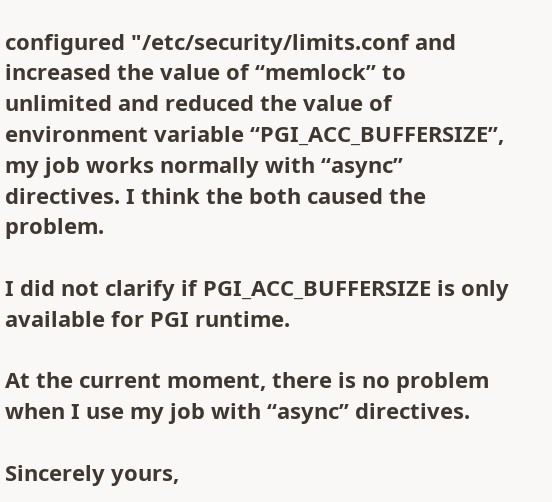configured "/etc/security/limits.conf and increased the value of “memlock” to
unlimited and reduced the value of environment variable “PGI_ACC_BUFFERSIZE”,
my job works normally with “async” directives. I think the both caused the problem.

I did not clarify if PGI_ACC_BUFFERSIZE is only available for PGI runtime.

At the current moment, there is no problem when I use my job with “async” directives.

Sincerely yours,